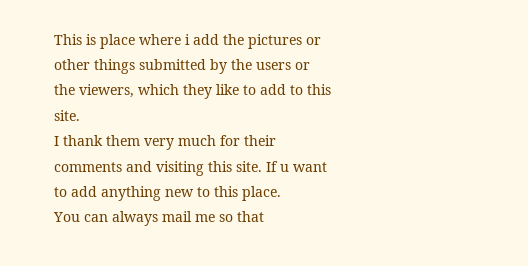This is place where i add the pictures or other things submitted by the users or the viewers, which they like to add to this site.
I thank them very much for their comments and visiting this site. If u want to add anything new to this place.
You can always mail me so that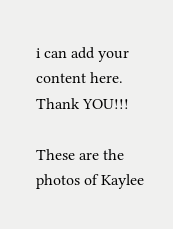i can add your content here. Thank YOU!!!

These are the photos of Kaylee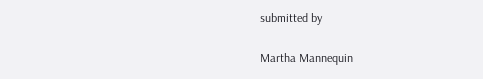submitted by

Martha Mannequin